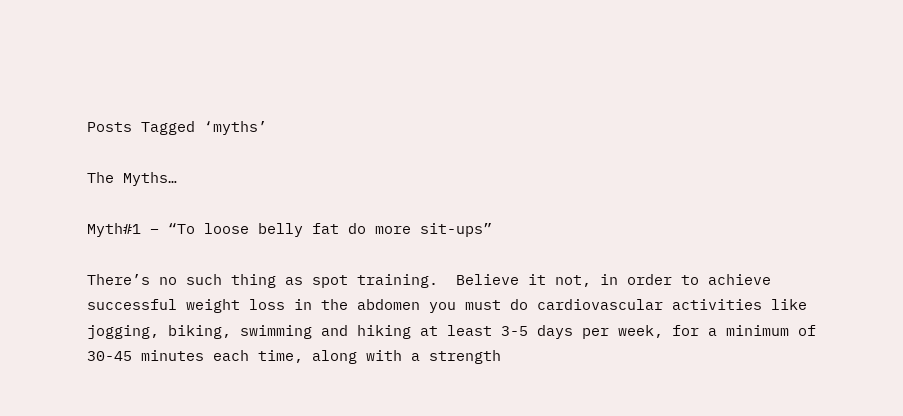Posts Tagged ‘myths’

The Myths…

Myth#1 – “To loose belly fat do more sit-ups”

There’s no such thing as spot training.  Believe it not, in order to achieve successful weight loss in the abdomen you must do cardiovascular activities like jogging, biking, swimming and hiking at least 3-5 days per week, for a minimum of 30-45 minutes each time, along with a strength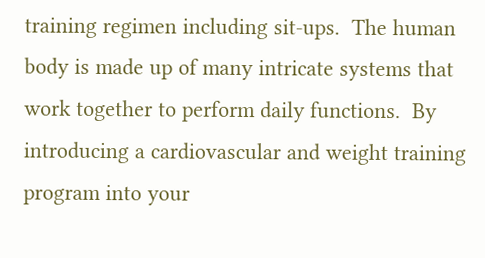training regimen including sit-ups.  The human body is made up of many intricate systems that work together to perform daily functions.  By introducing a cardiovascular and weight training program into your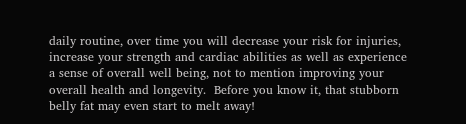daily routine, over time you will decrease your risk for injuries, increase your strength and cardiac abilities as well as experience a sense of overall well being, not to mention improving your overall health and longevity.  Before you know it, that stubborn belly fat may even start to melt away!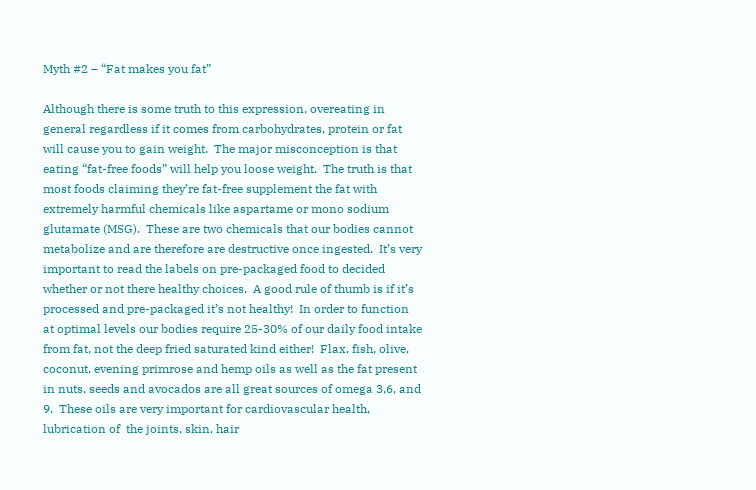Myth #2 – “Fat makes you fat”

Although there is some truth to this expression, overeating in general regardless if it comes from carbohydrates, protein or fat will cause you to gain weight.  The major misconception is that eating “fat-free foods” will help you loose weight.  The truth is that most foods claiming they’re fat-free supplement the fat with extremely harmful chemicals like aspartame or mono sodium glutamate (MSG).  These are two chemicals that our bodies cannot metabolize and are therefore are destructive once ingested.  It’s very important to read the labels on pre-packaged food to decided whether or not there healthy choices.  A good rule of thumb is if it’s processed and pre-packaged it’s not healthy!  In order to function at optimal levels our bodies require 25-30% of our daily food intake from fat, not the deep fried saturated kind either!  Flax, fish, olive, coconut, evening primrose and hemp oils as well as the fat present in nuts, seeds and avocados are all great sources of omega 3,6, and 9.  These oils are very important for cardiovascular health, lubrication of  the joints, skin, hair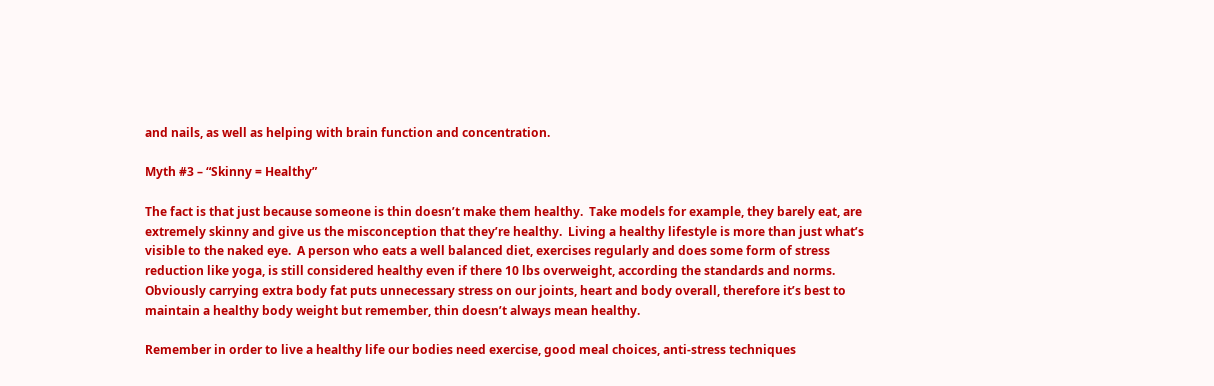and nails, as well as helping with brain function and concentration.

Myth #3 – “Skinny = Healthy”

The fact is that just because someone is thin doesn’t make them healthy.  Take models for example, they barely eat, are extremely skinny and give us the misconception that they’re healthy.  Living a healthy lifestyle is more than just what’s visible to the naked eye.  A person who eats a well balanced diet, exercises regularly and does some form of stress reduction like yoga, is still considered healthy even if there 10 lbs overweight, according the standards and norms.  Obviously carrying extra body fat puts unnecessary stress on our joints, heart and body overall, therefore it’s best to maintain a healthy body weight but remember, thin doesn’t always mean healthy.

Remember in order to live a healthy life our bodies need exercise, good meal choices, anti-stress techniques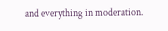and everything in moderation.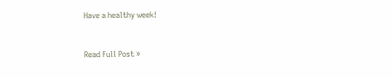Have a healthy week!


Read Full Post »